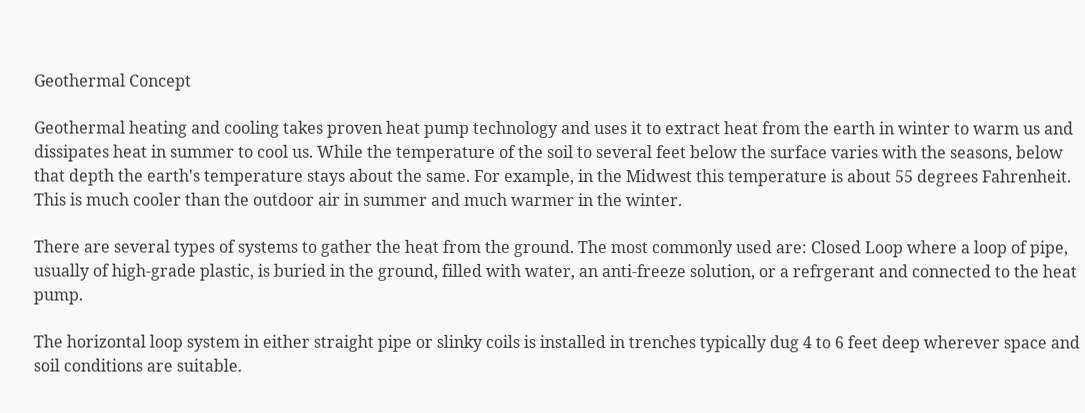Geothermal Concept

Geothermal heating and cooling takes proven heat pump technology and uses it to extract heat from the earth in winter to warm us and dissipates heat in summer to cool us. While the temperature of the soil to several feet below the surface varies with the seasons, below that depth the earth's temperature stays about the same. For example, in the Midwest this temperature is about 55 degrees Fahrenheit. This is much cooler than the outdoor air in summer and much warmer in the winter.

There are several types of systems to gather the heat from the ground. The most commonly used are: Closed Loop where a loop of pipe, usually of high-grade plastic, is buried in the ground, filled with water, an anti-freeze solution, or a refrgerant and connected to the heat pump.

The horizontal loop system in either straight pipe or slinky coils is installed in trenches typically dug 4 to 6 feet deep wherever space and soil conditions are suitable.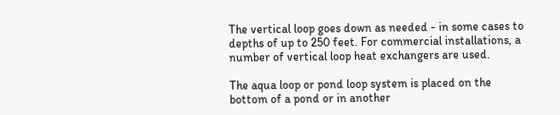The vertical loop goes down as needed - in some cases to depths of up to 250 feet. For commercial installations, a number of vertical loop heat exchangers are used.

The aqua loop or pond loop system is placed on the bottom of a pond or in another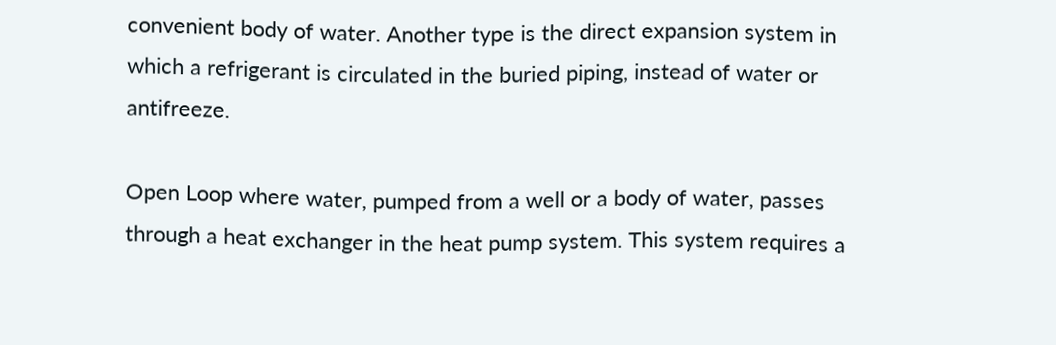convenient body of water. Another type is the direct expansion system in which a refrigerant is circulated in the buried piping, instead of water or antifreeze.

Open Loop where water, pumped from a well or a body of water, passes through a heat exchanger in the heat pump system. This system requires a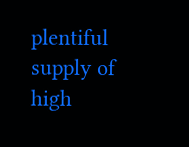plentiful supply of high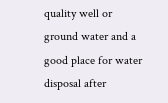quality well or ground water and a good place for water disposal after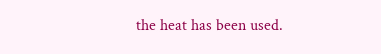the heat has been used.